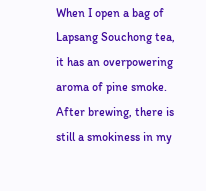When I open a bag of Lapsang Souchong tea, it has an overpowering aroma of pine smoke. After brewing, there is still a smokiness in my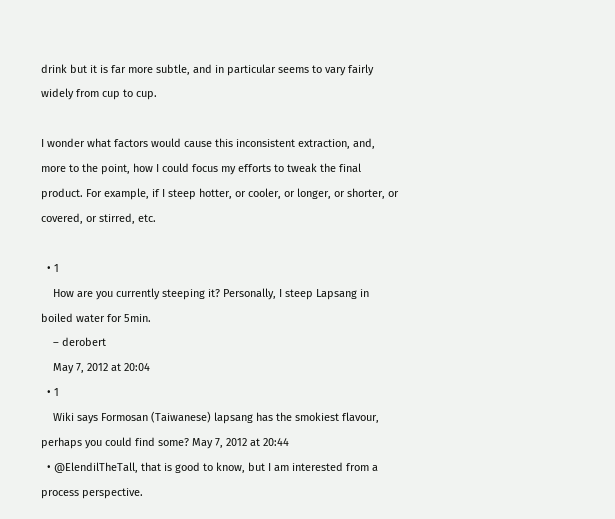drink but it is far more subtle, and in particular seems to vary fairly widely from cup to cup.

I wonder what factors would cause this inconsistent extraction, and, more to the point, how I could focus my efforts to tweak the final product. For example, if I steep hotter, or cooler, or longer, or shorter, or covered, or stirred, etc.

  • 1
    How are you currently steeping it? Personally, I steep Lapsang in boiled water for 5min.
    – derobert
    May 7, 2012 at 20:04
  • 1
    Wiki says Formosan (Taiwanese) lapsang has the smokiest flavour, perhaps you could find some? May 7, 2012 at 20:44
  • @ElendilTheTall, that is good to know, but I am interested from a process perspective.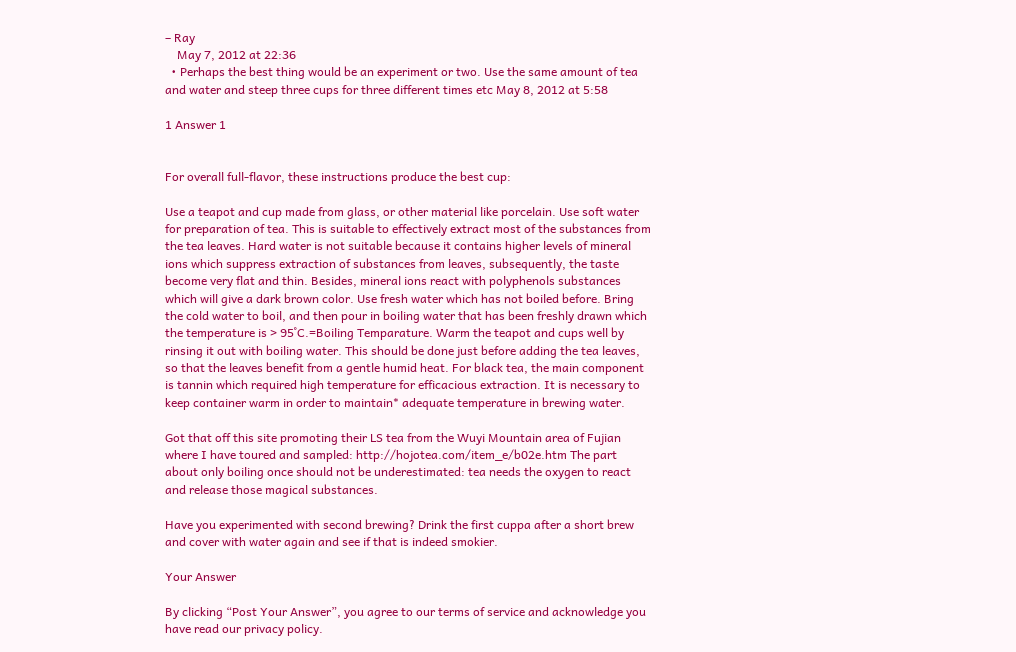– Ray
    May 7, 2012 at 22:36
  • Perhaps the best thing would be an experiment or two. Use the same amount of tea and water and steep three cups for three different times etc May 8, 2012 at 5:58

1 Answer 1


For overall full-flavor, these instructions produce the best cup:

Use a teapot and cup made from glass, or other material like porcelain. Use soft water for preparation of tea. This is suitable to effectively extract most of the substances from the tea leaves. Hard water is not suitable because it contains higher levels of mineral ions which suppress extraction of substances from leaves, subsequently, the taste become very flat and thin. Besides, mineral ions react with polyphenols substances which will give a dark brown color. Use fresh water which has not boiled before. Bring the cold water to boil, and then pour in boiling water that has been freshly drawn which the temperature is > 95˚C.=Boiling Temparature. Warm the teapot and cups well by rinsing it out with boiling water. This should be done just before adding the tea leaves, so that the leaves benefit from a gentle humid heat. For black tea, the main component is tannin which required high temperature for efficacious extraction. It is necessary to keep container warm in order to maintain* adequate temperature in brewing water.

Got that off this site promoting their LS tea from the Wuyi Mountain area of Fujian where I have toured and sampled: http://hojotea.com/item_e/b02e.htm The part about only boiling once should not be underestimated: tea needs the oxygen to react and release those magical substances.

Have you experimented with second brewing? Drink the first cuppa after a short brew and cover with water again and see if that is indeed smokier.

Your Answer

By clicking “Post Your Answer”, you agree to our terms of service and acknowledge you have read our privacy policy.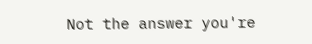Not the answer you're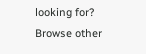looking for? Browse other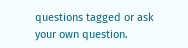questions tagged or ask your own question.